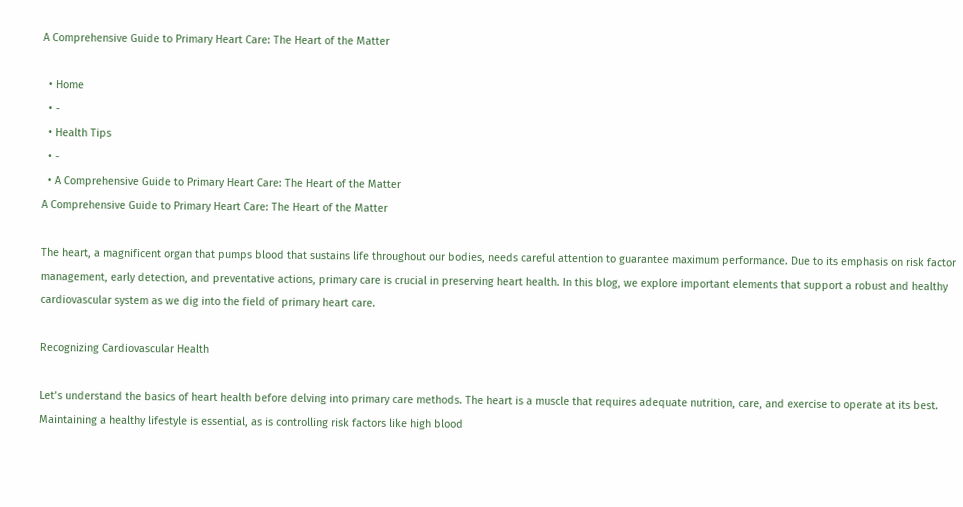A Comprehensive Guide to Primary Heart Care: The Heart of the Matter

  • Home
  • -
  • Health Tips
  • -
  • A Comprehensive Guide to Primary Heart Care: The Heart of the Matter
A Comprehensive Guide to Primary Heart Care: The Heart of the Matter

The heart, a magnificent organ that pumps blood that sustains life throughout our bodies, needs careful attention to guarantee maximum performance. Due to its emphasis on risk factor management, early detection, and preventative actions, primary care is crucial in preserving heart health. In this blog, we explore important elements that support a robust and healthy cardiovascular system as we dig into the field of primary heart care.

Recognizing Cardiovascular Health

Let’s understand the basics of heart health before delving into primary care methods. The heart is a muscle that requires adequate nutrition, care, and exercise to operate at its best. Maintaining a healthy lifestyle is essential, as is controlling risk factors like high blood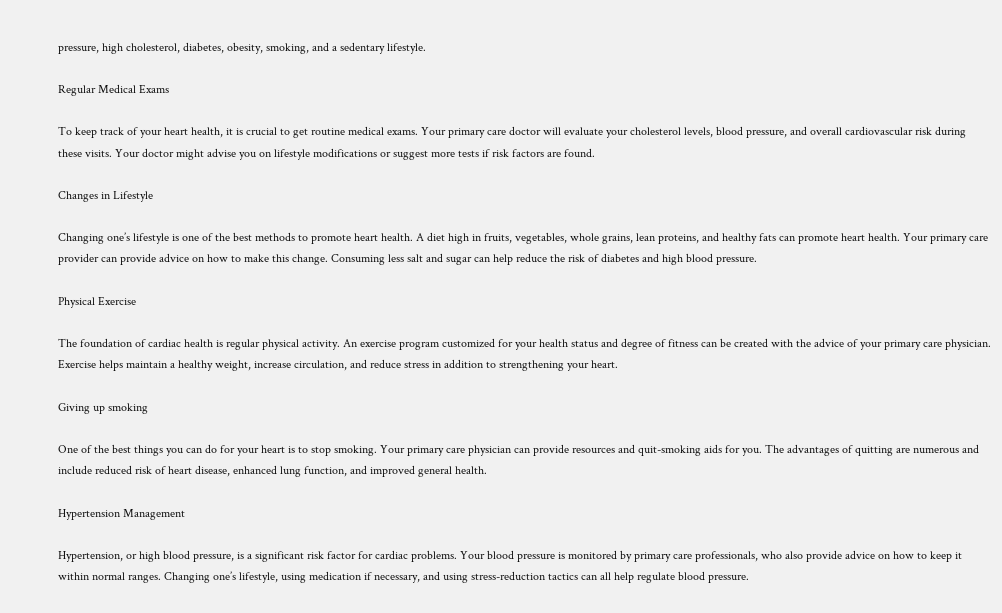pressure, high cholesterol, diabetes, obesity, smoking, and a sedentary lifestyle.

Regular Medical Exams

To keep track of your heart health, it is crucial to get routine medical exams. Your primary care doctor will evaluate your cholesterol levels, blood pressure, and overall cardiovascular risk during these visits. Your doctor might advise you on lifestyle modifications or suggest more tests if risk factors are found.

Changes in Lifestyle

Changing one’s lifestyle is one of the best methods to promote heart health. A diet high in fruits, vegetables, whole grains, lean proteins, and healthy fats can promote heart health. Your primary care provider can provide advice on how to make this change. Consuming less salt and sugar can help reduce the risk of diabetes and high blood pressure.

Physical Exercise

The foundation of cardiac health is regular physical activity. An exercise program customized for your health status and degree of fitness can be created with the advice of your primary care physician. Exercise helps maintain a healthy weight, increase circulation, and reduce stress in addition to strengthening your heart.

Giving up smoking

One of the best things you can do for your heart is to stop smoking. Your primary care physician can provide resources and quit-smoking aids for you. The advantages of quitting are numerous and include reduced risk of heart disease, enhanced lung function, and improved general health.

Hypertension Management

Hypertension, or high blood pressure, is a significant risk factor for cardiac problems. Your blood pressure is monitored by primary care professionals, who also provide advice on how to keep it within normal ranges. Changing one’s lifestyle, using medication if necessary, and using stress-reduction tactics can all help regulate blood pressure.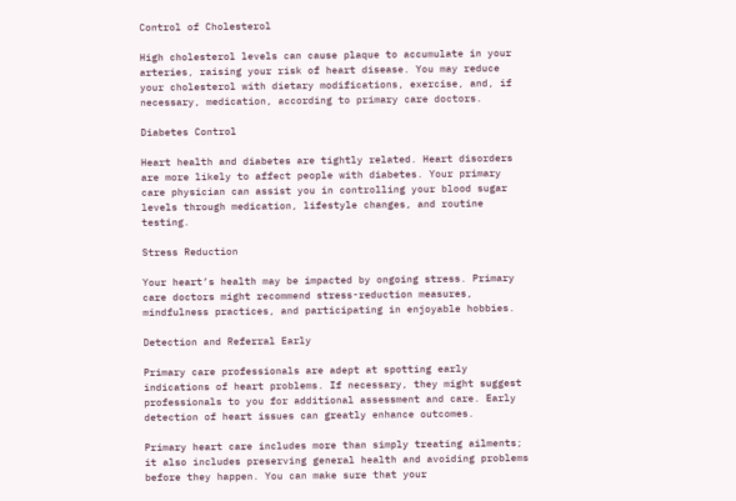Control of Cholesterol

High cholesterol levels can cause plaque to accumulate in your arteries, raising your risk of heart disease. You may reduce your cholesterol with dietary modifications, exercise, and, if necessary, medication, according to primary care doctors.

Diabetes Control

Heart health and diabetes are tightly related. Heart disorders are more likely to affect people with diabetes. Your primary care physician can assist you in controlling your blood sugar levels through medication, lifestyle changes, and routine testing.

Stress Reduction

Your heart’s health may be impacted by ongoing stress. Primary care doctors might recommend stress-reduction measures, mindfulness practices, and participating in enjoyable hobbies.

Detection and Referral Early

Primary care professionals are adept at spotting early indications of heart problems. If necessary, they might suggest professionals to you for additional assessment and care. Early detection of heart issues can greatly enhance outcomes.

Primary heart care includes more than simply treating ailments; it also includes preserving general health and avoiding problems before they happen. You can make sure that your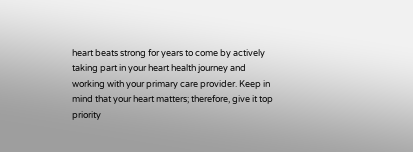heart beats strong for years to come by actively taking part in your heart health journey and working with your primary care provider. Keep in mind that your heart matters; therefore, give it top priority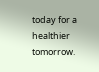today for a healthier tomorrow.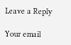Leave a Reply

Your email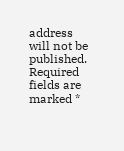address will not be published. Required fields are marked *